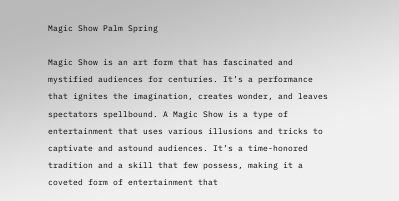Magic Show Palm Spring

Magic Show is an art form that has fascinated and mystified audiences for centuries. It’s a performance that ignites the imagination, creates wonder, and leaves spectators spellbound. A Magic Show is a type of entertainment that uses various illusions and tricks to captivate and astound audiences. It’s a time-honored tradition and a skill that few possess, making it a coveted form of entertainment that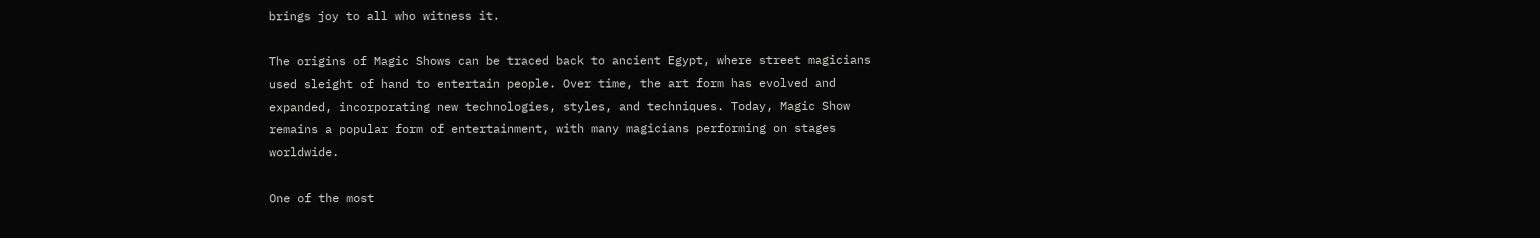brings joy to all who witness it.

The origins of Magic Shows can be traced back to ancient Egypt, where street magicians used sleight of hand to entertain people. Over time, the art form has evolved and expanded, incorporating new technologies, styles, and techniques. Today, Magic Show remains a popular form of entertainment, with many magicians performing on stages worldwide.

One of the most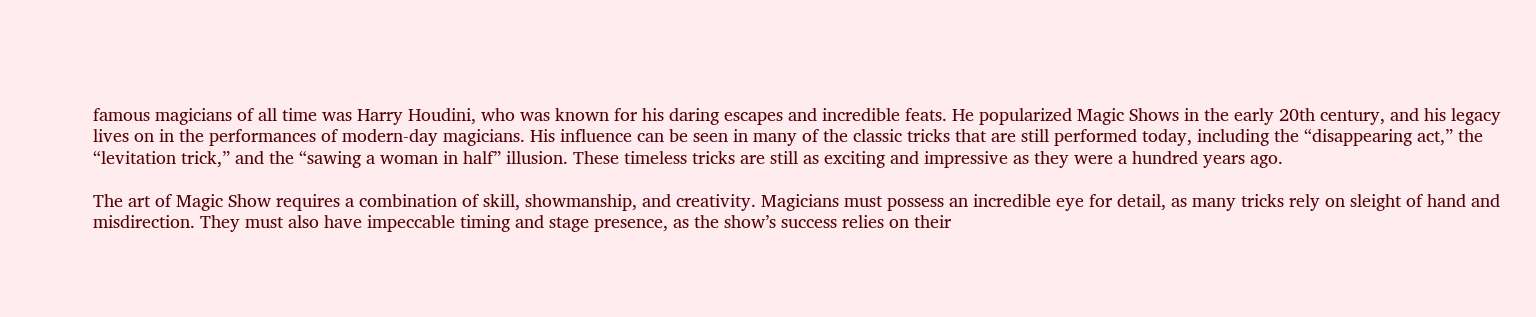famous magicians of all time was Harry Houdini, who was known for his daring escapes and incredible feats. He popularized Magic Shows in the early 20th century, and his legacy lives on in the performances of modern-day magicians. His influence can be seen in many of the classic tricks that are still performed today, including the “disappearing act,” the “levitation trick,” and the “sawing a woman in half” illusion. These timeless tricks are still as exciting and impressive as they were a hundred years ago.

The art of Magic Show requires a combination of skill, showmanship, and creativity. Magicians must possess an incredible eye for detail, as many tricks rely on sleight of hand and misdirection. They must also have impeccable timing and stage presence, as the show’s success relies on their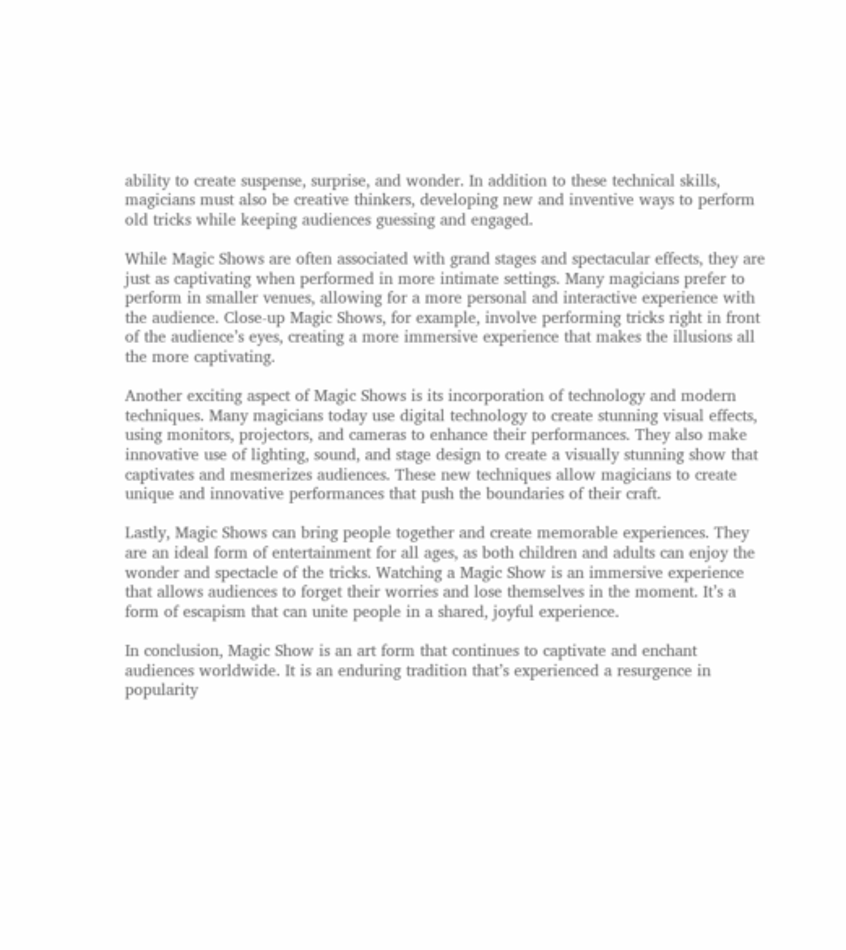ability to create suspense, surprise, and wonder. In addition to these technical skills, magicians must also be creative thinkers, developing new and inventive ways to perform old tricks while keeping audiences guessing and engaged.

While Magic Shows are often associated with grand stages and spectacular effects, they are just as captivating when performed in more intimate settings. Many magicians prefer to perform in smaller venues, allowing for a more personal and interactive experience with the audience. Close-up Magic Shows, for example, involve performing tricks right in front of the audience’s eyes, creating a more immersive experience that makes the illusions all the more captivating.

Another exciting aspect of Magic Shows is its incorporation of technology and modern techniques. Many magicians today use digital technology to create stunning visual effects, using monitors, projectors, and cameras to enhance their performances. They also make innovative use of lighting, sound, and stage design to create a visually stunning show that captivates and mesmerizes audiences. These new techniques allow magicians to create unique and innovative performances that push the boundaries of their craft.

Lastly, Magic Shows can bring people together and create memorable experiences. They are an ideal form of entertainment for all ages, as both children and adults can enjoy the wonder and spectacle of the tricks. Watching a Magic Show is an immersive experience that allows audiences to forget their worries and lose themselves in the moment. It’s a form of escapism that can unite people in a shared, joyful experience.

In conclusion, Magic Show is an art form that continues to captivate and enchant audiences worldwide. It is an enduring tradition that’s experienced a resurgence in popularity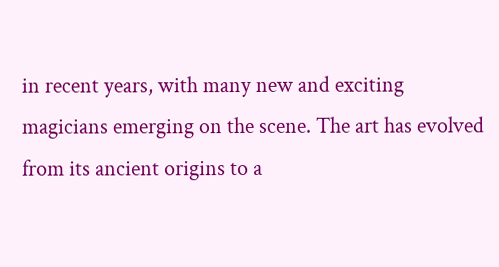in recent years, with many new and exciting magicians emerging on the scene. The art has evolved from its ancient origins to a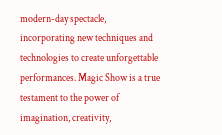modern-day spectacle, incorporating new techniques and technologies to create unforgettable performances. Magic Show is a true testament to the power of imagination, creativity,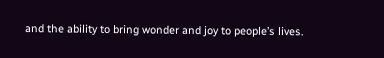and the ability to bring wonder and joy to people’s lives.